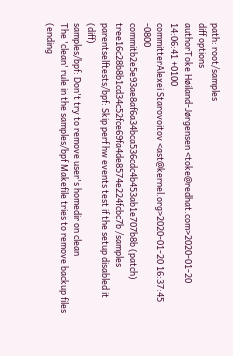path: root/samples
diff options
authorToke Høiland-Jørgensen <toke@redhat.com>2020-01-20 14:06:41 +0100
committerAlexei Starovoitov <ast@kernel.org>2020-01-20 16:37:45 -0800
commitb2e5e93ae8af6a34bca536cdc4b453ab1e707b8b (patch)
tree16c28b8b1cd34c52fce69fa4de8574e224fcbc7b /samples
parentselftests/bpf: Skip perf hw events test if the setup disabled it (diff)
samples/bpf: Don't try to remove user's homedir on clean
The 'clean' rule in the samples/bpf Makefile tries to remove backup files (ending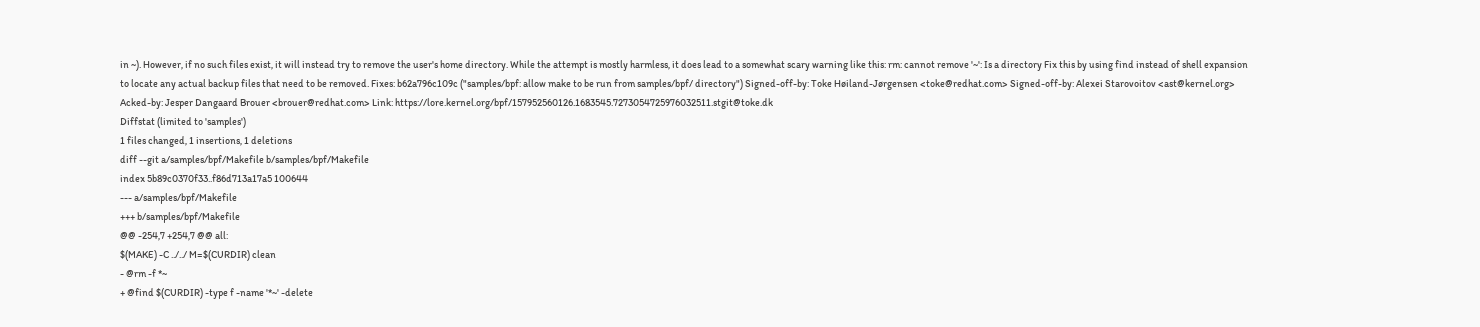in ~). However, if no such files exist, it will instead try to remove the user's home directory. While the attempt is mostly harmless, it does lead to a somewhat scary warning like this: rm: cannot remove '~': Is a directory Fix this by using find instead of shell expansion to locate any actual backup files that need to be removed. Fixes: b62a796c109c ("samples/bpf: allow make to be run from samples/bpf/ directory") Signed-off-by: Toke Høiland-Jørgensen <toke@redhat.com> Signed-off-by: Alexei Starovoitov <ast@kernel.org> Acked-by: Jesper Dangaard Brouer <brouer@redhat.com> Link: https://lore.kernel.org/bpf/157952560126.1683545.7273054725976032511.stgit@toke.dk
Diffstat (limited to 'samples')
1 files changed, 1 insertions, 1 deletions
diff --git a/samples/bpf/Makefile b/samples/bpf/Makefile
index 5b89c0370f33..f86d713a17a5 100644
--- a/samples/bpf/Makefile
+++ b/samples/bpf/Makefile
@@ -254,7 +254,7 @@ all:
$(MAKE) -C ../../ M=$(CURDIR) clean
- @rm -f *~
+ @find $(CURDIR) -type f -name '*~' -delete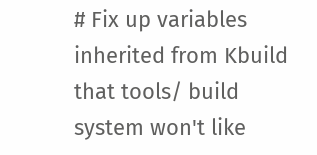# Fix up variables inherited from Kbuild that tools/ build system won't like